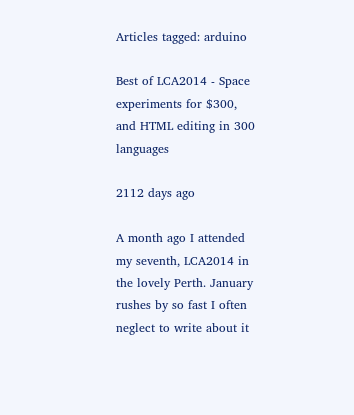Articles tagged: arduino

Best of LCA2014 - Space experiments for $300, and HTML editing in 300 languages

2112 days ago

A month ago I attended my seventh, LCA2014 in the lovely Perth. January rushes by so fast I often neglect to write about it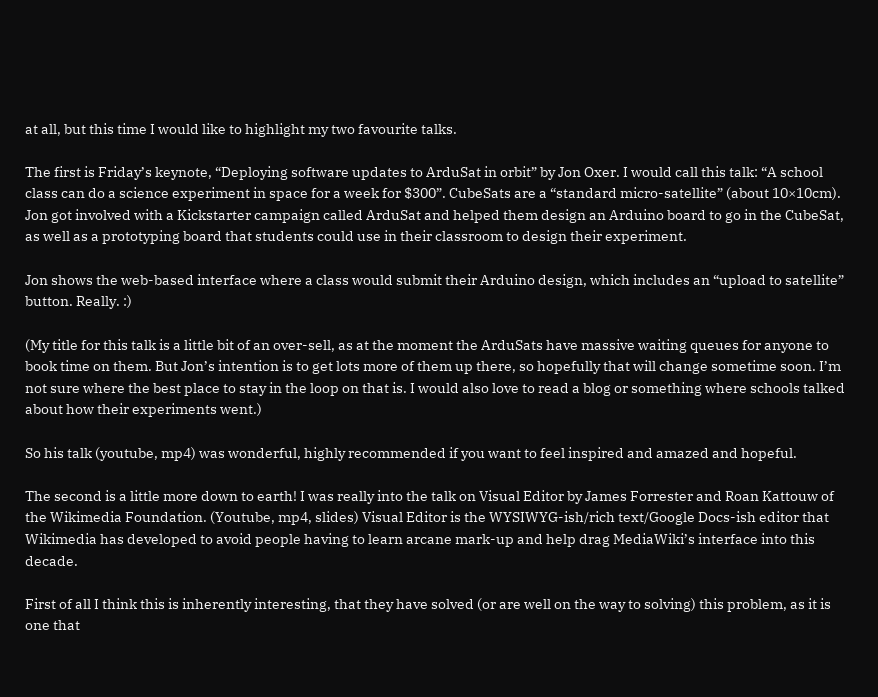at all, but this time I would like to highlight my two favourite talks.

The first is Friday’s keynote, “Deploying software updates to ArduSat in orbit” by Jon Oxer. I would call this talk: “A school class can do a science experiment in space for a week for $300”. CubeSats are a “standard micro-satellite” (about 10×10cm). Jon got involved with a Kickstarter campaign called ArduSat and helped them design an Arduino board to go in the CubeSat, as well as a prototyping board that students could use in their classroom to design their experiment.

Jon shows the web-based interface where a class would submit their Arduino design, which includes an “upload to satellite” button. Really. :)

(My title for this talk is a little bit of an over-sell, as at the moment the ArduSats have massive waiting queues for anyone to book time on them. But Jon’s intention is to get lots more of them up there, so hopefully that will change sometime soon. I’m not sure where the best place to stay in the loop on that is. I would also love to read a blog or something where schools talked about how their experiments went.)

So his talk (youtube, mp4) was wonderful, highly recommended if you want to feel inspired and amazed and hopeful.

The second is a little more down to earth! I was really into the talk on Visual Editor by James Forrester and Roan Kattouw of the Wikimedia Foundation. (Youtube, mp4, slides) Visual Editor is the WYSIWYG-ish/rich text/Google Docs-ish editor that Wikimedia has developed to avoid people having to learn arcane mark-up and help drag MediaWiki’s interface into this decade.

First of all I think this is inherently interesting, that they have solved (or are well on the way to solving) this problem, as it is one that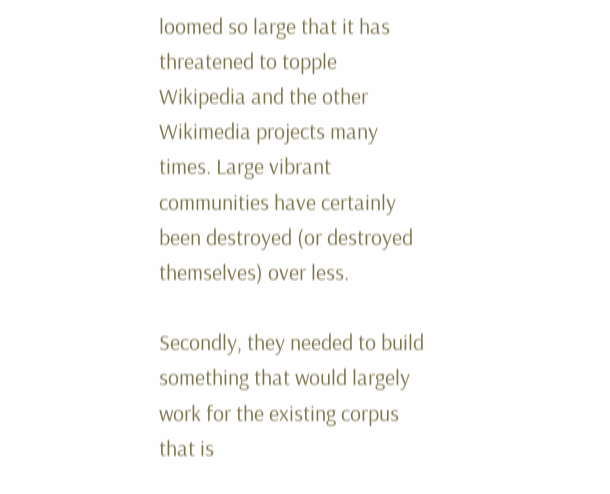loomed so large that it has threatened to topple Wikipedia and the other Wikimedia projects many times. Large vibrant communities have certainly been destroyed (or destroyed themselves) over less.

Secondly, they needed to build something that would largely work for the existing corpus that is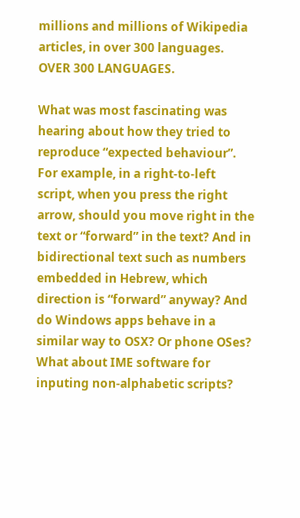millions and millions of Wikipedia articles, in over 300 languages. OVER 300 LANGUAGES.

What was most fascinating was hearing about how they tried to reproduce “expected behaviour”. For example, in a right-to-left script, when you press the right arrow, should you move right in the text or “forward” in the text? And in bidirectional text such as numbers embedded in Hebrew, which direction is “forward” anyway? And do Windows apps behave in a similar way to OSX? Or phone OSes? What about IME software for inputing non-alphabetic scripts?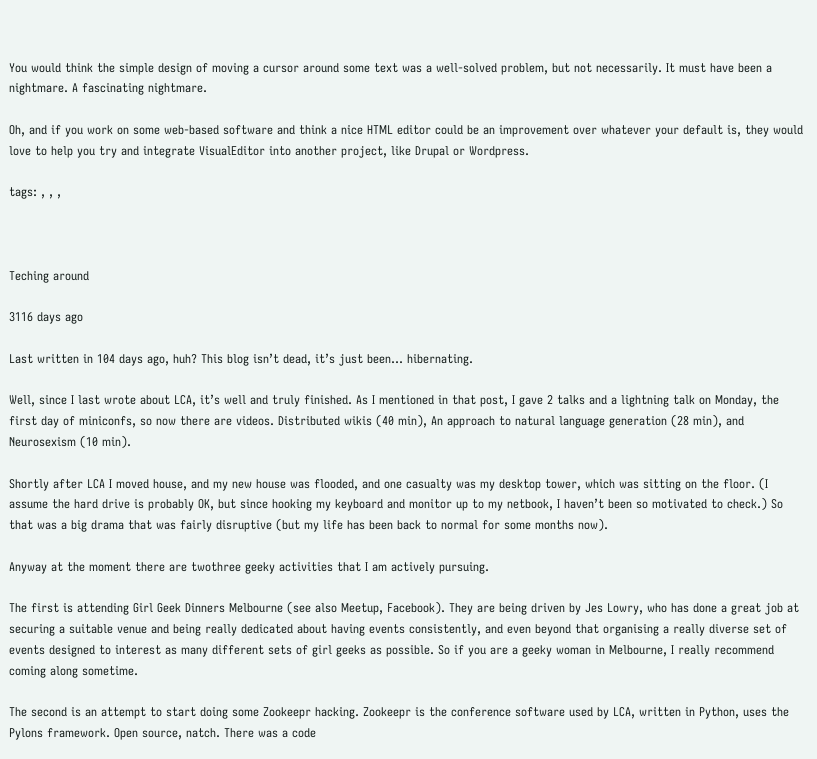You would think the simple design of moving a cursor around some text was a well-solved problem, but not necessarily. It must have been a nightmare. A fascinating nightmare.

Oh, and if you work on some web-based software and think a nice HTML editor could be an improvement over whatever your default is, they would love to help you try and integrate VisualEditor into another project, like Drupal or Wordpress.

tags: , , ,



Teching around

3116 days ago

Last written in 104 days ago, huh? This blog isn’t dead, it’s just been… hibernating.

Well, since I last wrote about LCA, it’s well and truly finished. As I mentioned in that post, I gave 2 talks and a lightning talk on Monday, the first day of miniconfs, so now there are videos. Distributed wikis (40 min), An approach to natural language generation (28 min), and Neurosexism (10 min).

Shortly after LCA I moved house, and my new house was flooded, and one casualty was my desktop tower, which was sitting on the floor. (I assume the hard drive is probably OK, but since hooking my keyboard and monitor up to my netbook, I haven’t been so motivated to check.) So that was a big drama that was fairly disruptive (but my life has been back to normal for some months now).

Anyway at the moment there are twothree geeky activities that I am actively pursuing.

The first is attending Girl Geek Dinners Melbourne (see also Meetup, Facebook). They are being driven by Jes Lowry, who has done a great job at securing a suitable venue and being really dedicated about having events consistently, and even beyond that organising a really diverse set of events designed to interest as many different sets of girl geeks as possible. So if you are a geeky woman in Melbourne, I really recommend coming along sometime.

The second is an attempt to start doing some Zookeepr hacking. Zookeepr is the conference software used by LCA, written in Python, uses the Pylons framework. Open source, natch. There was a code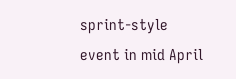sprint-style event in mid April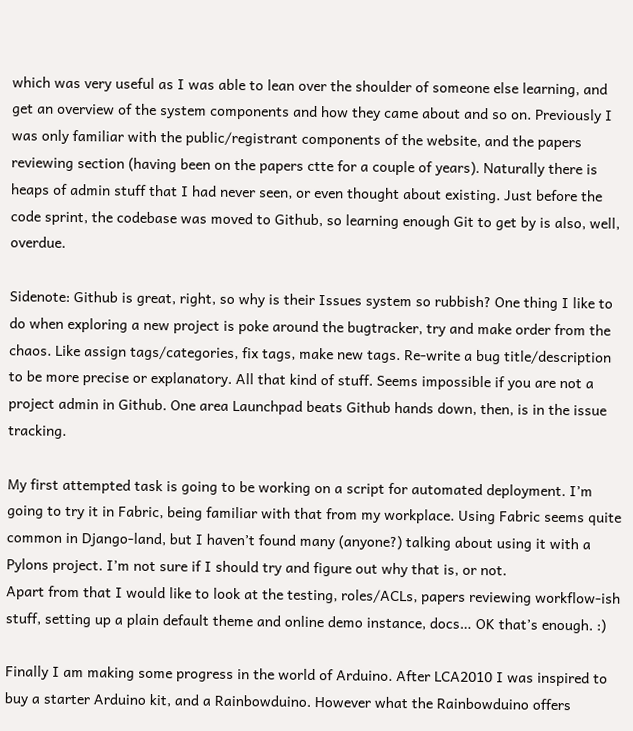which was very useful as I was able to lean over the shoulder of someone else learning, and get an overview of the system components and how they came about and so on. Previously I was only familiar with the public/registrant components of the website, and the papers reviewing section (having been on the papers ctte for a couple of years). Naturally there is heaps of admin stuff that I had never seen, or even thought about existing. Just before the code sprint, the codebase was moved to Github, so learning enough Git to get by is also, well, overdue.

Sidenote: Github is great, right, so why is their Issues system so rubbish? One thing I like to do when exploring a new project is poke around the bugtracker, try and make order from the chaos. Like assign tags/categories, fix tags, make new tags. Re-write a bug title/description to be more precise or explanatory. All that kind of stuff. Seems impossible if you are not a project admin in Github. One area Launchpad beats Github hands down, then, is in the issue tracking.

My first attempted task is going to be working on a script for automated deployment. I’m going to try it in Fabric, being familiar with that from my workplace. Using Fabric seems quite common in Django-land, but I haven’t found many (anyone?) talking about using it with a Pylons project. I’m not sure if I should try and figure out why that is, or not.
Apart from that I would like to look at the testing, roles/ACLs, papers reviewing workflow-ish stuff, setting up a plain default theme and online demo instance, docs… OK that’s enough. :)

Finally I am making some progress in the world of Arduino. After LCA2010 I was inspired to buy a starter Arduino kit, and a Rainbowduino. However what the Rainbowduino offers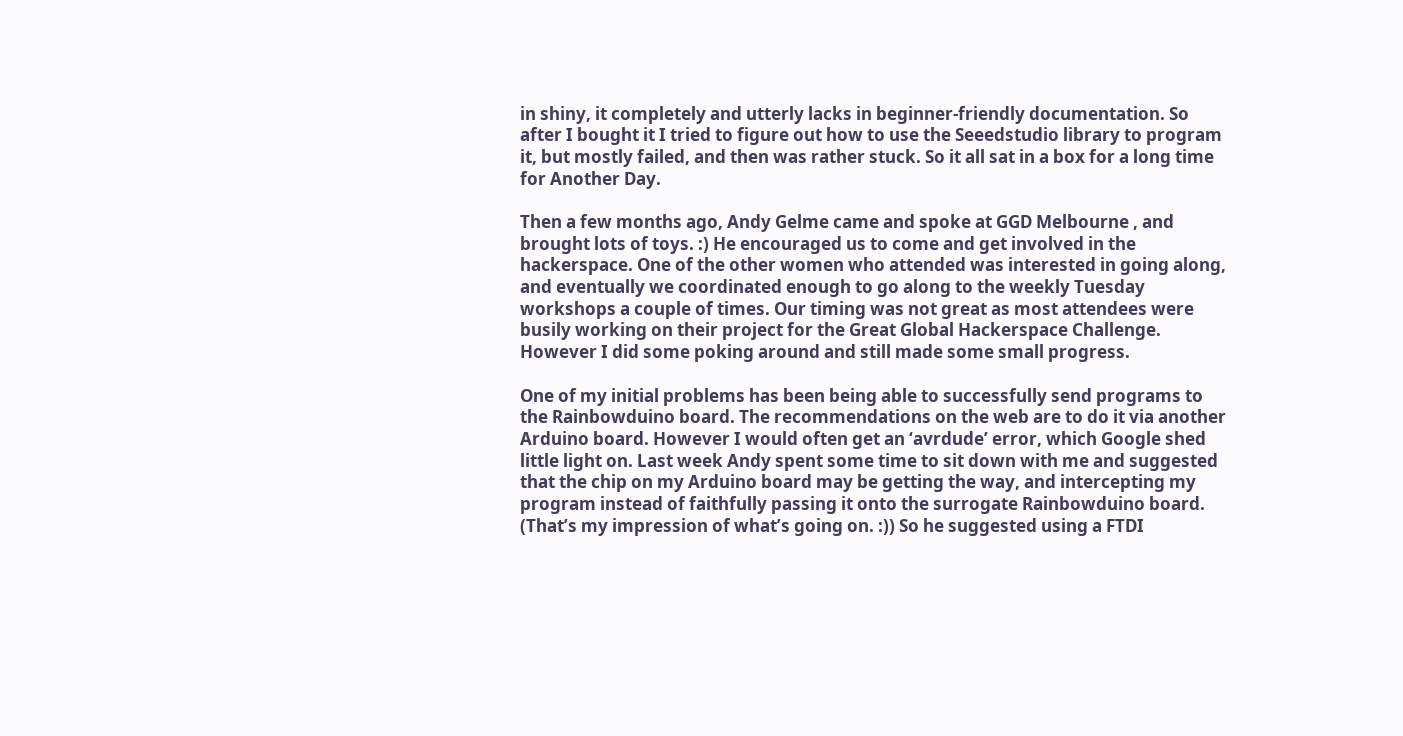in shiny, it completely and utterly lacks in beginner-friendly documentation. So after I bought it I tried to figure out how to use the Seeedstudio library to program it, but mostly failed, and then was rather stuck. So it all sat in a box for a long time for Another Day.

Then a few months ago, Andy Gelme came and spoke at GGD Melbourne , and brought lots of toys. :) He encouraged us to come and get involved in the hackerspace. One of the other women who attended was interested in going along, and eventually we coordinated enough to go along to the weekly Tuesday workshops a couple of times. Our timing was not great as most attendees were busily working on their project for the Great Global Hackerspace Challenge. However I did some poking around and still made some small progress.

One of my initial problems has been being able to successfully send programs to the Rainbowduino board. The recommendations on the web are to do it via another Arduino board. However I would often get an ‘avrdude’ error, which Google shed little light on. Last week Andy spent some time to sit down with me and suggested that the chip on my Arduino board may be getting the way, and intercepting my program instead of faithfully passing it onto the surrogate Rainbowduino board. (That’s my impression of what’s going on. :)) So he suggested using a FTDI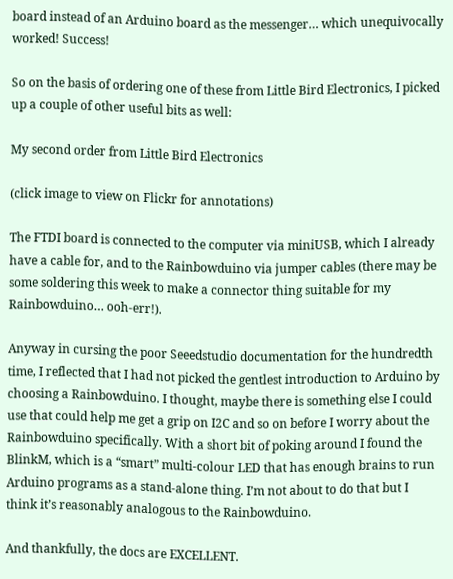board instead of an Arduino board as the messenger… which unequivocally worked! Success!

So on the basis of ordering one of these from Little Bird Electronics, I picked up a couple of other useful bits as well:

My second order from Little Bird Electronics

(click image to view on Flickr for annotations)

The FTDI board is connected to the computer via miniUSB, which I already have a cable for, and to the Rainbowduino via jumper cables (there may be some soldering this week to make a connector thing suitable for my Rainbowduino… ooh-err!).

Anyway in cursing the poor Seeedstudio documentation for the hundredth time, I reflected that I had not picked the gentlest introduction to Arduino by choosing a Rainbowduino. I thought, maybe there is something else I could use that could help me get a grip on I2C and so on before I worry about the Rainbowduino specifically. With a short bit of poking around I found the BlinkM, which is a “smart” multi-colour LED that has enough brains to run Arduino programs as a stand-alone thing. I’m not about to do that but I think it’s reasonably analogous to the Rainbowduino.

And thankfully, the docs are EXCELLENT.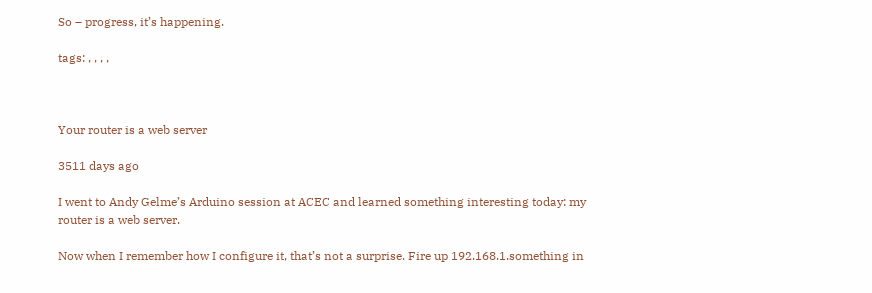So – progress, it’s happening.

tags: , , , ,



Your router is a web server

3511 days ago

I went to Andy Gelme’s Arduino session at ACEC and learned something interesting today: my router is a web server.

Now when I remember how I configure it, that’s not a surprise. Fire up 192.168.1.something in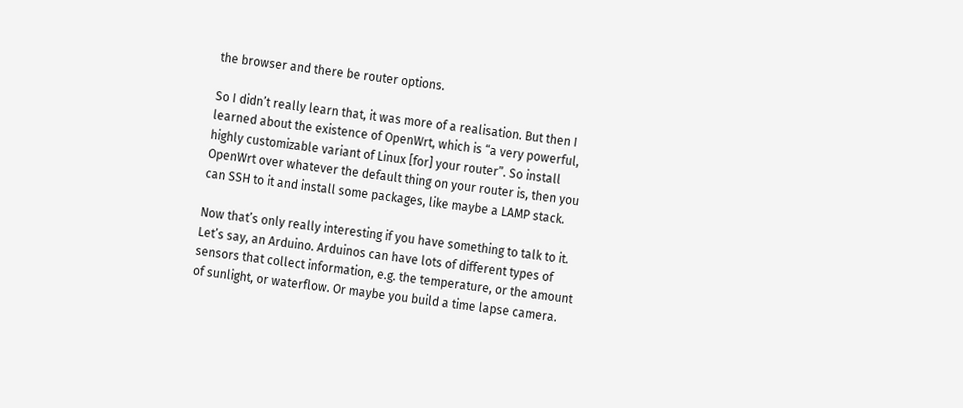the browser and there be router options.

So I didn’t really learn that, it was more of a realisation. But then I learned about the existence of OpenWrt, which is “a very powerful, highly customizable variant of Linux [for] your router”. So install OpenWrt over whatever the default thing on your router is, then you can SSH to it and install some packages, like maybe a LAMP stack.

Now that’s only really interesting if you have something to talk to it. Let’s say, an Arduino. Arduinos can have lots of different types of sensors that collect information, e.g. the temperature, or the amount of sunlight, or waterflow. Or maybe you build a time lapse camera.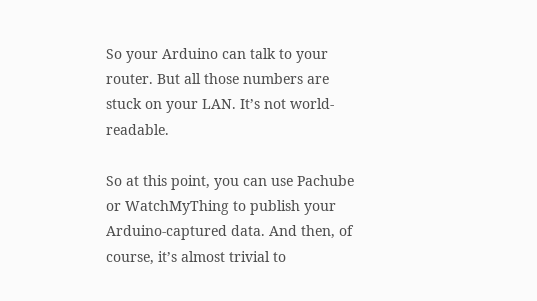So your Arduino can talk to your router. But all those numbers are stuck on your LAN. It’s not world-readable.

So at this point, you can use Pachube or WatchMyThing to publish your Arduino-captured data. And then, of course, it’s almost trivial to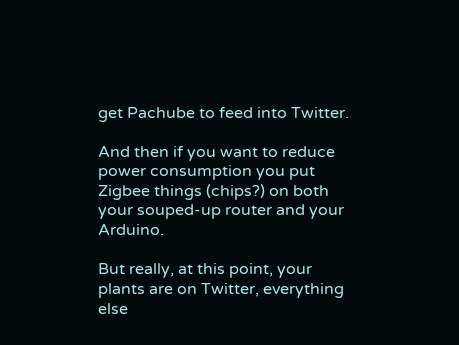get Pachube to feed into Twitter.

And then if you want to reduce power consumption you put Zigbee things (chips?) on both your souped-up router and your Arduino.

But really, at this point, your plants are on Twitter, everything else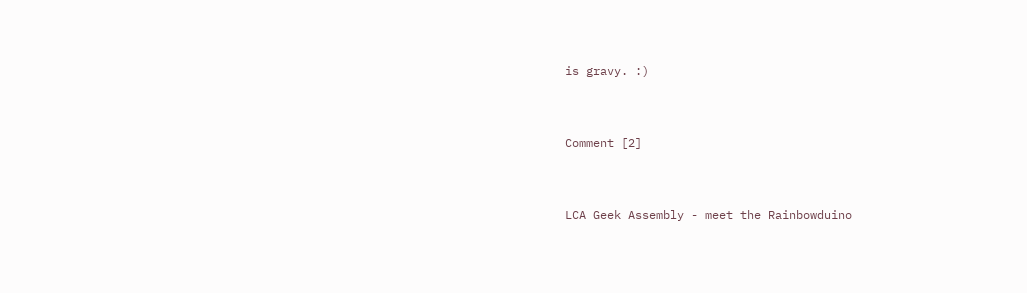is gravy. :)


Comment [2]


LCA Geek Assembly - meet the Rainbowduino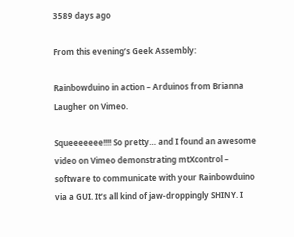3589 days ago

From this evening’s Geek Assembly:

Rainbowduino in action – Arduinos from Brianna Laugher on Vimeo.

Squeeeeeee!!!! So pretty… and I found an awesome video on Vimeo demonstrating mtXcontrol – software to communicate with your Rainbowduino via a GUI. It’s all kind of jaw-droppingly SHINY. I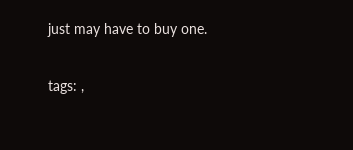just may have to buy one.

tags: ,